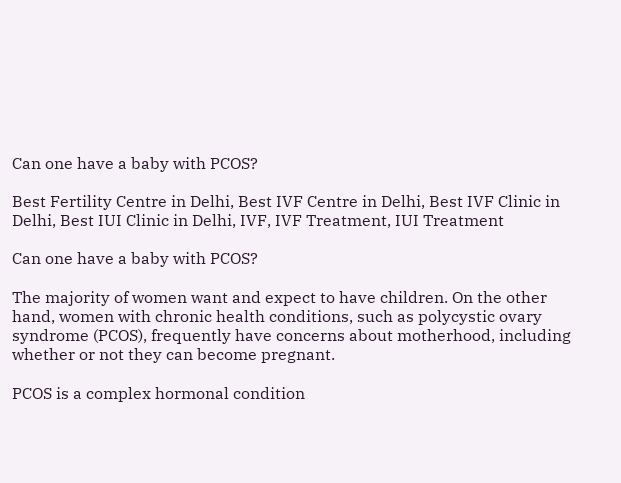Can one have a baby with PCOS?

Best Fertility Centre in Delhi, Best IVF Centre in Delhi, Best IVF Clinic in Delhi, Best IUI Clinic in Delhi, IVF, IVF Treatment, IUI Treatment

Can one have a baby with PCOS?

The majority of women want and expect to have children. On the other hand, women with chronic health conditions, such as polycystic ovary syndrome (PCOS), frequently have concerns about motherhood, including whether or not they can become pregnant.

PCOS is a complex hormonal condition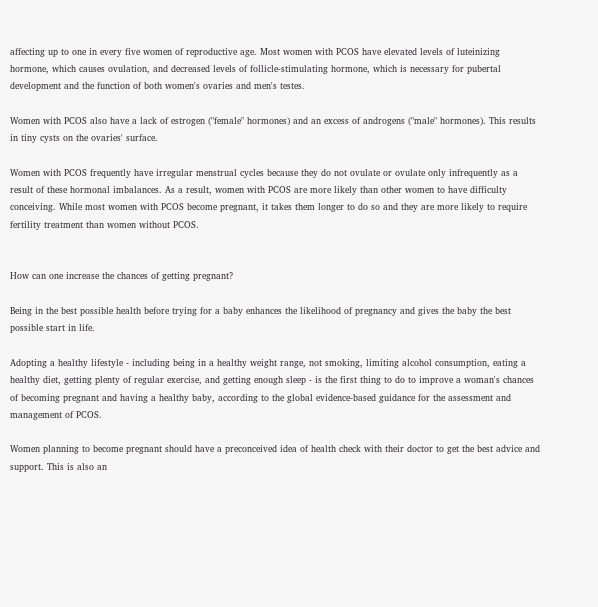affecting up to one in every five women of reproductive age. Most women with PCOS have elevated levels of luteinizing hormone, which causes ovulation, and decreased levels of follicle-stimulating hormone, which is necessary for pubertal development and the function of both women's ovaries and men's testes.

Women with PCOS also have a lack of estrogen ("female" hormones) and an excess of androgens ("male" hormones). This results in tiny cysts on the ovaries' surface.

Women with PCOS frequently have irregular menstrual cycles because they do not ovulate or ovulate only infrequently as a result of these hormonal imbalances. As a result, women with PCOS are more likely than other women to have difficulty conceiving. While most women with PCOS become pregnant, it takes them longer to do so and they are more likely to require fertility treatment than women without PCOS.


How can one increase the chances of getting pregnant?

Being in the best possible health before trying for a baby enhances the likelihood of pregnancy and gives the baby the best possible start in life.

Adopting a healthy lifestyle - including being in a healthy weight range, not smoking, limiting alcohol consumption, eating a healthy diet, getting plenty of regular exercise, and getting enough sleep - is the first thing to do to improve a woman's chances of becoming pregnant and having a healthy baby, according to the global evidence-based guidance for the assessment and management of PCOS.

Women planning to become pregnant should have a preconceived idea of health check with their doctor to get the best advice and support. This is also an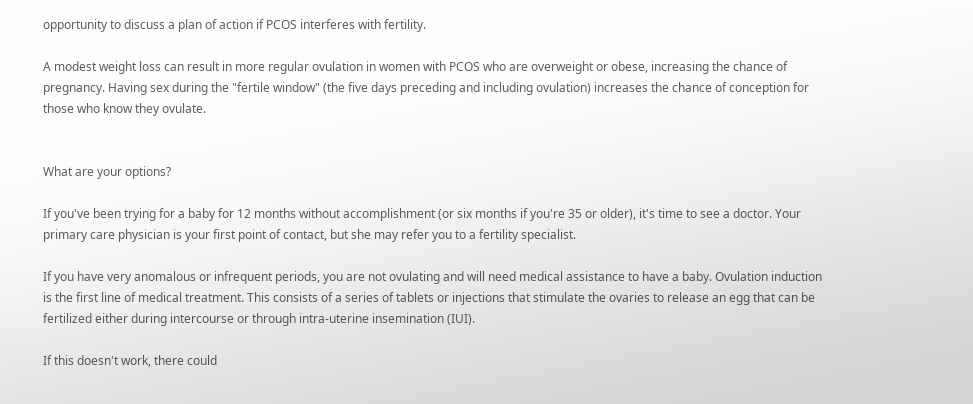opportunity to discuss a plan of action if PCOS interferes with fertility.

A modest weight loss can result in more regular ovulation in women with PCOS who are overweight or obese, increasing the chance of pregnancy. Having sex during the "fertile window" (the five days preceding and including ovulation) increases the chance of conception for those who know they ovulate.


What are your options?

If you've been trying for a baby for 12 months without accomplishment (or six months if you're 35 or older), it's time to see a doctor. Your primary care physician is your first point of contact, but she may refer you to a fertility specialist.

If you have very anomalous or infrequent periods, you are not ovulating and will need medical assistance to have a baby. Ovulation induction is the first line of medical treatment. This consists of a series of tablets or injections that stimulate the ovaries to release an egg that can be fertilized either during intercourse or through intra-uterine insemination (IUI).

If this doesn't work, there could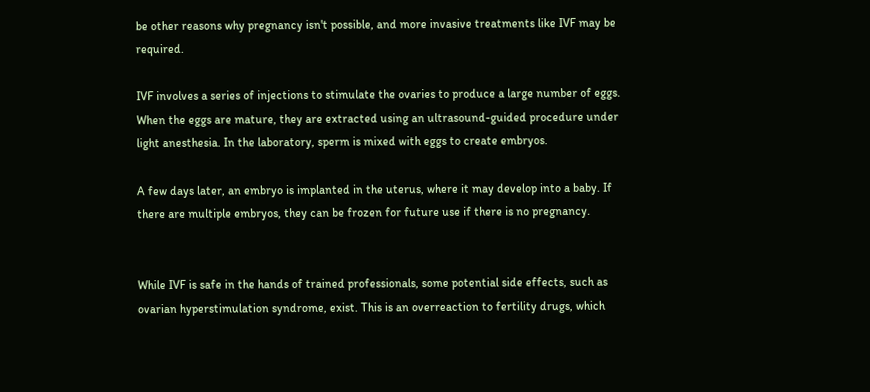be other reasons why pregnancy isn't possible, and more invasive treatments like IVF may be required.

IVF involves a series of injections to stimulate the ovaries to produce a large number of eggs. When the eggs are mature, they are extracted using an ultrasound-guided procedure under light anesthesia. In the laboratory, sperm is mixed with eggs to create embryos.

A few days later, an embryo is implanted in the uterus, where it may develop into a baby. If there are multiple embryos, they can be frozen for future use if there is no pregnancy.


While IVF is safe in the hands of trained professionals, some potential side effects, such as ovarian hyperstimulation syndrome, exist. This is an overreaction to fertility drugs, which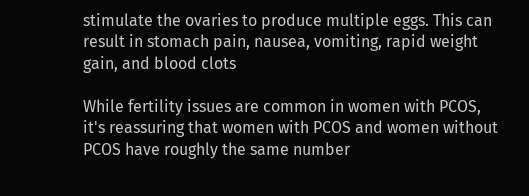stimulate the ovaries to produce multiple eggs. This can result in stomach pain, nausea, vomiting, rapid weight gain, and blood clots

While fertility issues are common in women with PCOS, it's reassuring that women with PCOS and women without PCOS have roughly the same number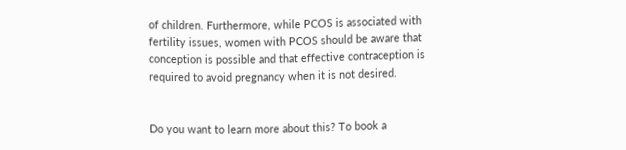of children. Furthermore, while PCOS is associated with fertility issues, women with PCOS should be aware that conception is possible and that effective contraception is required to avoid pregnancy when it is not desired.


Do you want to learn more about this? To book a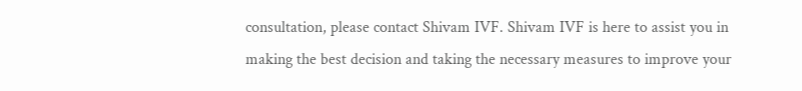consultation, please contact Shivam IVF. Shivam IVF is here to assist you in making the best decision and taking the necessary measures to improve your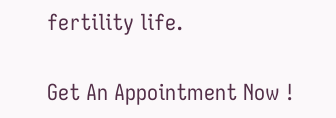fertility life.

Get An Appointment Now !